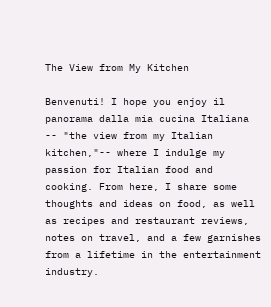The View from My Kitchen

Benvenuti! I hope you enjoy il panorama dalla mia cucina Italiana -- "the view from my Italian kitchen,"-- where I indulge my passion for Italian food and cooking. From here, I share some thoughts and ideas on food, as well as recipes and restaurant reviews, notes on travel, and a few garnishes from a lifetime in the entertainment industry.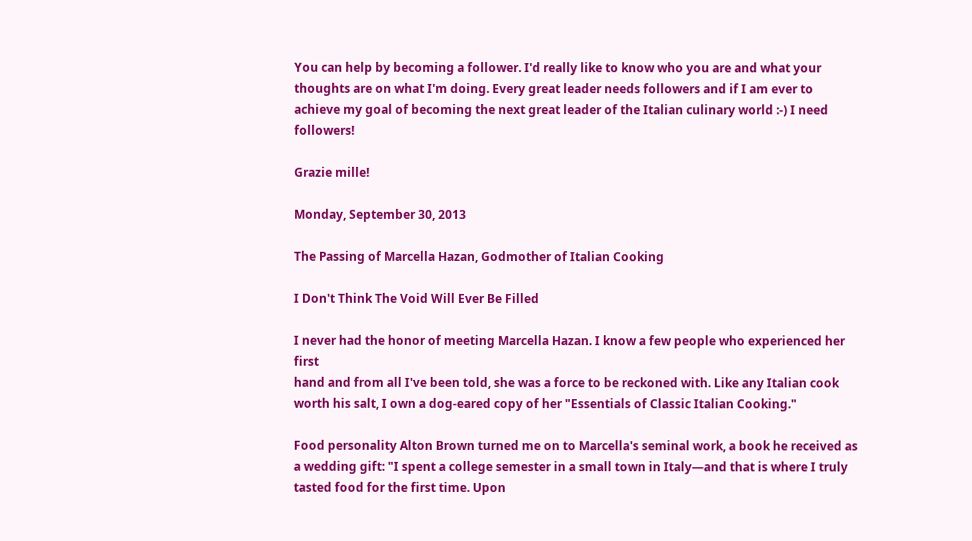You can help by becoming a follower. I'd really like to know who you are and what your thoughts are on what I'm doing. Every great leader needs followers and if I am ever to achieve my goal of becoming the next great leader of the Italian culinary world :-) I need followers!

Grazie mille!

Monday, September 30, 2013

The Passing of Marcella Hazan, Godmother of Italian Cooking

I Don't Think The Void Will Ever Be Filled

I never had the honor of meeting Marcella Hazan. I know a few people who experienced her first
hand and from all I've been told, she was a force to be reckoned with. Like any Italian cook worth his salt, I own a dog-eared copy of her "Essentials of Classic Italian Cooking."

Food personality Alton Brown turned me on to Marcella's seminal work, a book he received as a wedding gift: "I spent a college semester in a small town in Italy—and that is where I truly tasted food for the first time. Upon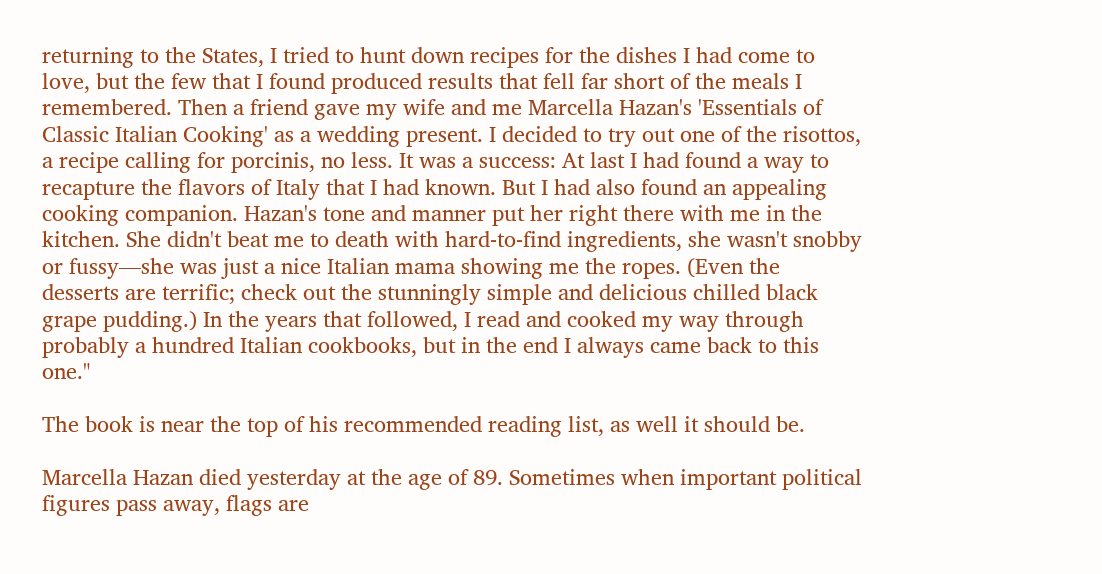returning to the States, I tried to hunt down recipes for the dishes I had come to love, but the few that I found produced results that fell far short of the meals I remembered. Then a friend gave my wife and me Marcella Hazan's 'Essentials of Classic Italian Cooking' as a wedding present. I decided to try out one of the risottos, a recipe calling for porcinis, no less. It was a success: At last I had found a way to recapture the flavors of Italy that I had known. But I had also found an appealing cooking companion. Hazan's tone and manner put her right there with me in the kitchen. She didn't beat me to death with hard-to-find ingredients, she wasn't snobby or fussy—she was just a nice Italian mama showing me the ropes. (Even the desserts are terrific; check out the stunningly simple and delicious chilled black grape pudding.) In the years that followed, I read and cooked my way through probably a hundred Italian cookbooks, but in the end I always came back to this one."

The book is near the top of his recommended reading list, as well it should be.

Marcella Hazan died yesterday at the age of 89. Sometimes when important political figures pass away, flags are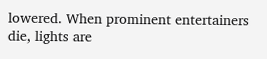lowered. When prominent entertainers die, lights are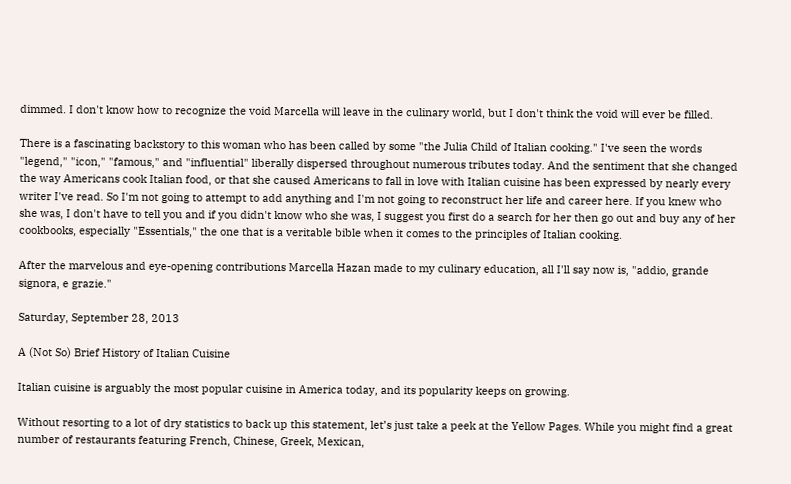dimmed. I don't know how to recognize the void Marcella will leave in the culinary world, but I don't think the void will ever be filled.

There is a fascinating backstory to this woman who has been called by some "the Julia Child of Italian cooking." I've seen the words "legend," "icon," "famous," and "influential" liberally dispersed throughout numerous tributes today. And the sentiment that she changed the way Americans cook Italian food, or that she caused Americans to fall in love with Italian cuisine has been expressed by nearly every writer I've read. So I'm not going to attempt to add anything and I'm not going to reconstruct her life and career here. If you knew who she was, I don't have to tell you and if you didn't know who she was, I suggest you first do a search for her then go out and buy any of her cookbooks, especially "Essentials," the one that is a veritable bible when it comes to the principles of Italian cooking.

After the marvelous and eye-opening contributions Marcella Hazan made to my culinary education, all I'll say now is, "addio, grande signora, e grazie."

Saturday, September 28, 2013

A (Not So) Brief History of Italian Cuisine

Italian cuisine is arguably the most popular cuisine in America today, and its popularity keeps on growing.

Without resorting to a lot of dry statistics to back up this statement, let’s just take a peek at the Yellow Pages. While you might find a great number of restaurants featuring French, Chinese, Greek, Mexican,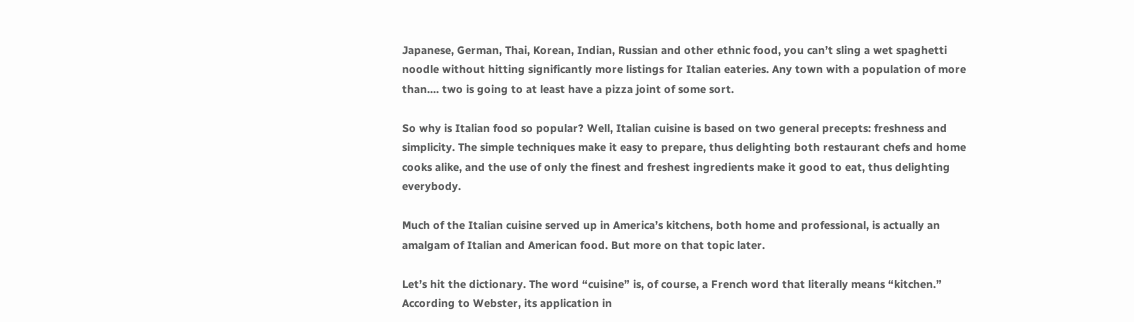Japanese, German, Thai, Korean, Indian, Russian and other ethnic food, you can’t sling a wet spaghetti noodle without hitting significantly more listings for Italian eateries. Any town with a population of more than.... two is going to at least have a pizza joint of some sort.

So why is Italian food so popular? Well, Italian cuisine is based on two general precepts: freshness and simplicity. The simple techniques make it easy to prepare, thus delighting both restaurant chefs and home cooks alike, and the use of only the finest and freshest ingredients make it good to eat, thus delighting everybody.

Much of the Italian cuisine served up in America’s kitchens, both home and professional, is actually an amalgam of Italian and American food. But more on that topic later.

Let’s hit the dictionary. The word “cuisine” is, of course, a French word that literally means “kitchen.” According to Webster, its application in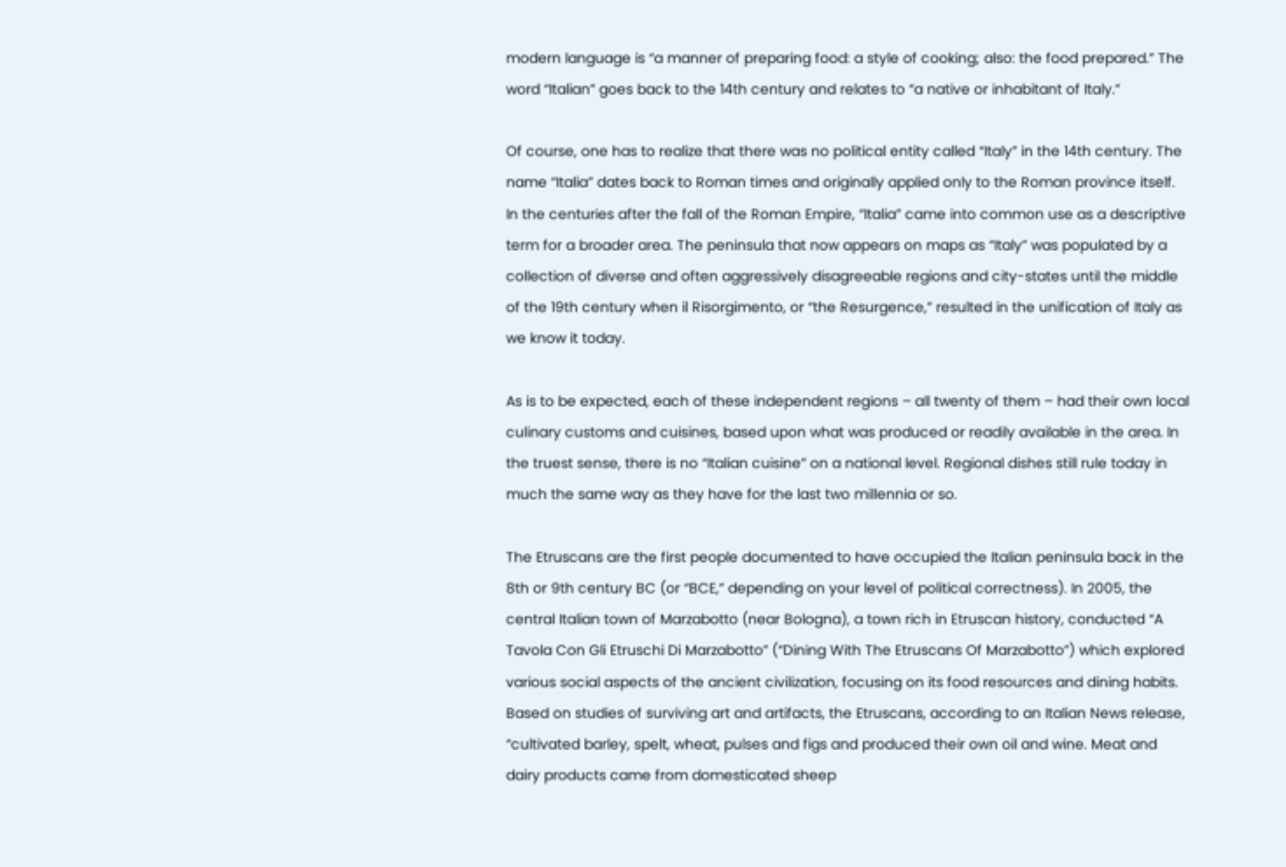modern language is “a manner of preparing food: a style of cooking; also: the food prepared.” The word “Italian” goes back to the 14th century and relates to “a native or inhabitant of Italy.”

Of course, one has to realize that there was no political entity called “Italy” in the 14th century. The name “Italia” dates back to Roman times and originally applied only to the Roman province itself. In the centuries after the fall of the Roman Empire, “Italia” came into common use as a descriptive term for a broader area. The peninsula that now appears on maps as “Italy” was populated by a collection of diverse and often aggressively disagreeable regions and city-states until the middle of the 19th century when il Risorgimento, or “the Resurgence,” resulted in the unification of Italy as we know it today.

As is to be expected, each of these independent regions – all twenty of them – had their own local culinary customs and cuisines, based upon what was produced or readily available in the area. In the truest sense, there is no “Italian cuisine” on a national level. Regional dishes still rule today in much the same way as they have for the last two millennia or so.

The Etruscans are the first people documented to have occupied the Italian peninsula back in the 8th or 9th century BC (or “BCE,” depending on your level of political correctness). In 2005, the central Italian town of Marzabotto (near Bologna), a town rich in Etruscan history, conducted “A Tavola Con Gli Etruschi Di Marzabotto” (“Dining With The Etruscans Of Marzabotto”) which explored various social aspects of the ancient civilization, focusing on its food resources and dining habits. Based on studies of surviving art and artifacts, the Etruscans, according to an Italian News release, “cultivated barley, spelt, wheat, pulses and figs and produced their own oil and wine. Meat and dairy products came from domesticated sheep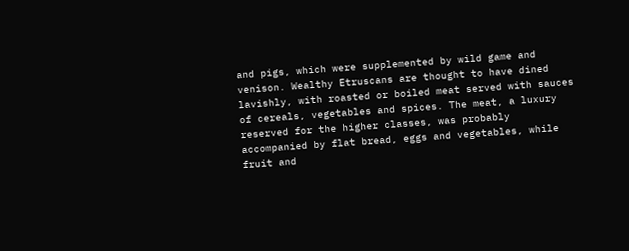and pigs, which were supplemented by wild game and venison. Wealthy Etruscans are thought to have dined lavishly, with roasted or boiled meat served with sauces of cereals, vegetables and spices. The meat, a luxury reserved for the higher classes, was probably accompanied by flat bread, eggs and vegetables, while fruit and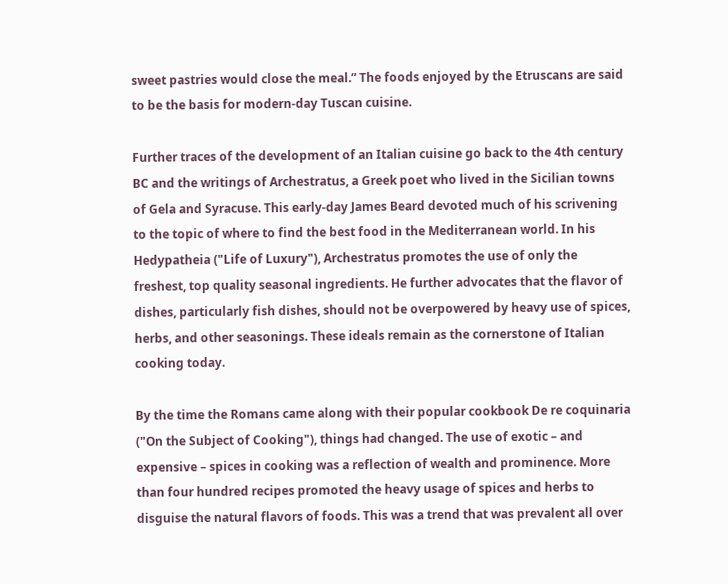sweet pastries would close the meal.” The foods enjoyed by the Etruscans are said to be the basis for modern-day Tuscan cuisine.

Further traces of the development of an Italian cuisine go back to the 4th century BC and the writings of Archestratus, a Greek poet who lived in the Sicilian towns of Gela and Syracuse. This early-day James Beard devoted much of his scrivening to the topic of where to find the best food in the Mediterranean world. In his Hedypatheia ("Life of Luxury"), Archestratus promotes the use of only the freshest, top quality seasonal ingredients. He further advocates that the flavor of dishes, particularly fish dishes, should not be overpowered by heavy use of spices, herbs, and other seasonings. These ideals remain as the cornerstone of Italian cooking today.

By the time the Romans came along with their popular cookbook De re coquinaria ("On the Subject of Cooking"), things had changed. The use of exotic – and expensive – spices in cooking was a reflection of wealth and prominence. More than four hundred recipes promoted the heavy usage of spices and herbs to disguise the natural flavors of foods. This was a trend that was prevalent all over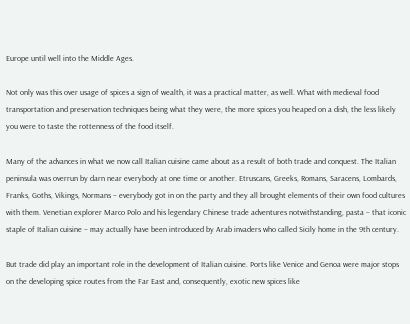Europe until well into the Middle Ages.

Not only was this over usage of spices a sign of wealth, it was a practical matter, as well. What with medieval food transportation and preservation techniques being what they were, the more spices you heaped on a dish, the less likely you were to taste the rottenness of the food itself.

Many of the advances in what we now call Italian cuisine came about as a result of both trade and conquest. The Italian peninsula was overrun by darn near everybody at one time or another. Etruscans, Greeks, Romans, Saracens, Lombards, Franks, Goths, Vikings, Normans – everybody got in on the party and they all brought elements of their own food cultures with them. Venetian explorer Marco Polo and his legendary Chinese trade adventures notwithstanding, pasta – that iconic staple of Italian cuisine – may actually have been introduced by Arab invaders who called Sicily home in the 9th century.

But trade did play an important role in the development of Italian cuisine. Ports like Venice and Genoa were major stops on the developing spice routes from the Far East and, consequently, exotic new spices like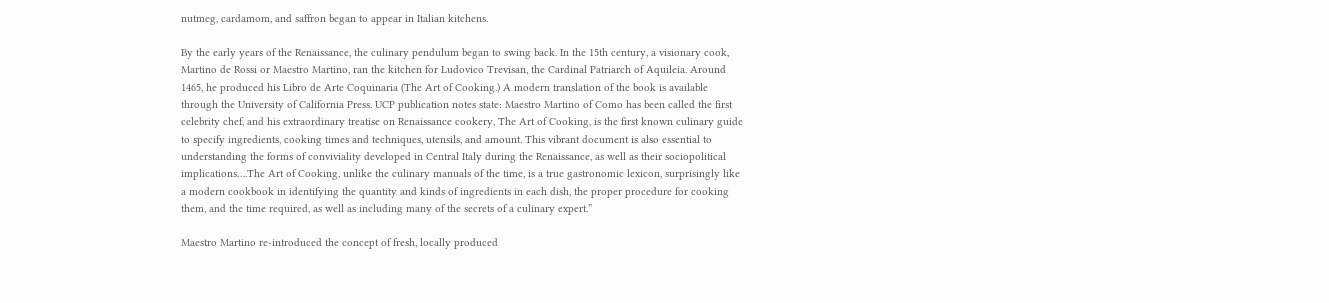nutmeg, cardamom, and saffron began to appear in Italian kitchens.

By the early years of the Renaissance, the culinary pendulum began to swing back. In the 15th century, a visionary cook, Martino de Rossi or Maestro Martino, ran the kitchen for Ludovico Trevisan, the Cardinal Patriarch of Aquileia. Around 1465, he produced his Libro de Arte Coquinaria (The Art of Cooking.) A modern translation of the book is available through the University of California Press. UCP publication notes state: Maestro Martino of Como has been called the first celebrity chef, and his extraordinary treatise on Renaissance cookery, The Art of Cooking, is the first known culinary guide to specify ingredients, cooking times and techniques, utensils, and amount. This vibrant document is also essential to understanding the forms of conviviality developed in Central Italy during the Renaissance, as well as their sociopolitical implications….The Art of Cooking, unlike the culinary manuals of the time, is a true gastronomic lexicon, surprisingly like a modern cookbook in identifying the quantity and kinds of ingredients in each dish, the proper procedure for cooking them, and the time required, as well as including many of the secrets of a culinary expert.”

Maestro Martino re-introduced the concept of fresh, locally produced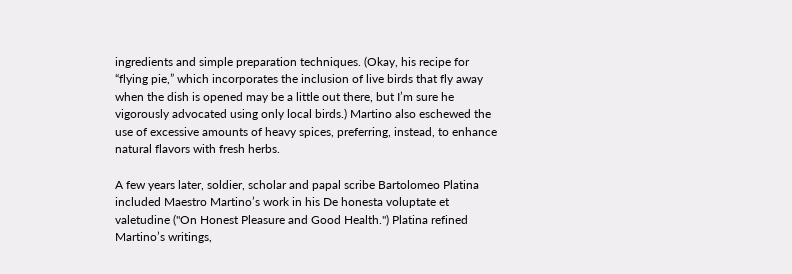ingredients and simple preparation techniques. (Okay, his recipe for “flying pie,” which incorporates the inclusion of live birds that fly away when the dish is opened may be a little out there, but I’m sure he vigorously advocated using only local birds.) Martino also eschewed the use of excessive amounts of heavy spices, preferring, instead, to enhance natural flavors with fresh herbs.

A few years later, soldier, scholar and papal scribe Bartolomeo Platina included Maestro Martino’s work in his De honesta voluptate et valetudine ("On Honest Pleasure and Good Health.") Platina refined Martino’s writings,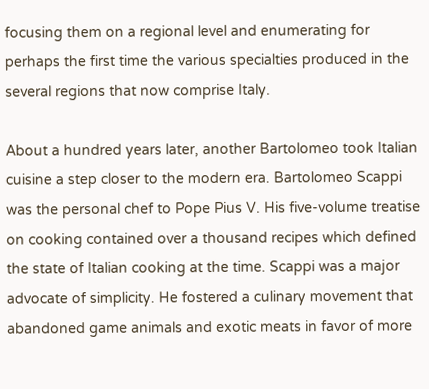focusing them on a regional level and enumerating for perhaps the first time the various specialties produced in the several regions that now comprise Italy.

About a hundred years later, another Bartolomeo took Italian cuisine a step closer to the modern era. Bartolomeo Scappi was the personal chef to Pope Pius V. His five-volume treatise on cooking contained over a thousand recipes which defined the state of Italian cooking at the time. Scappi was a major advocate of simplicity. He fostered a culinary movement that abandoned game animals and exotic meats in favor of more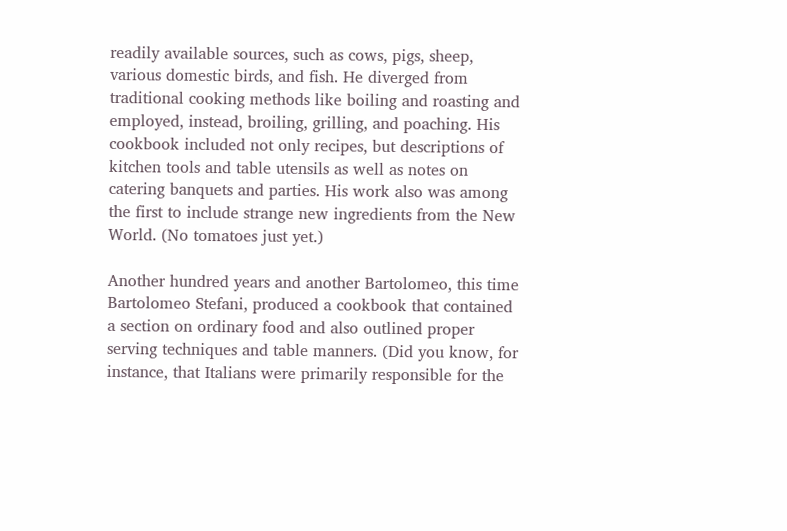readily available sources, such as cows, pigs, sheep, various domestic birds, and fish. He diverged from traditional cooking methods like boiling and roasting and employed, instead, broiling, grilling, and poaching. His cookbook included not only recipes, but descriptions of kitchen tools and table utensils as well as notes on catering banquets and parties. His work also was among the first to include strange new ingredients from the New World. (No tomatoes just yet.)

Another hundred years and another Bartolomeo, this time Bartolomeo Stefani, produced a cookbook that contained a section on ordinary food and also outlined proper serving techniques and table manners. (Did you know, for instance, that Italians were primarily responsible for the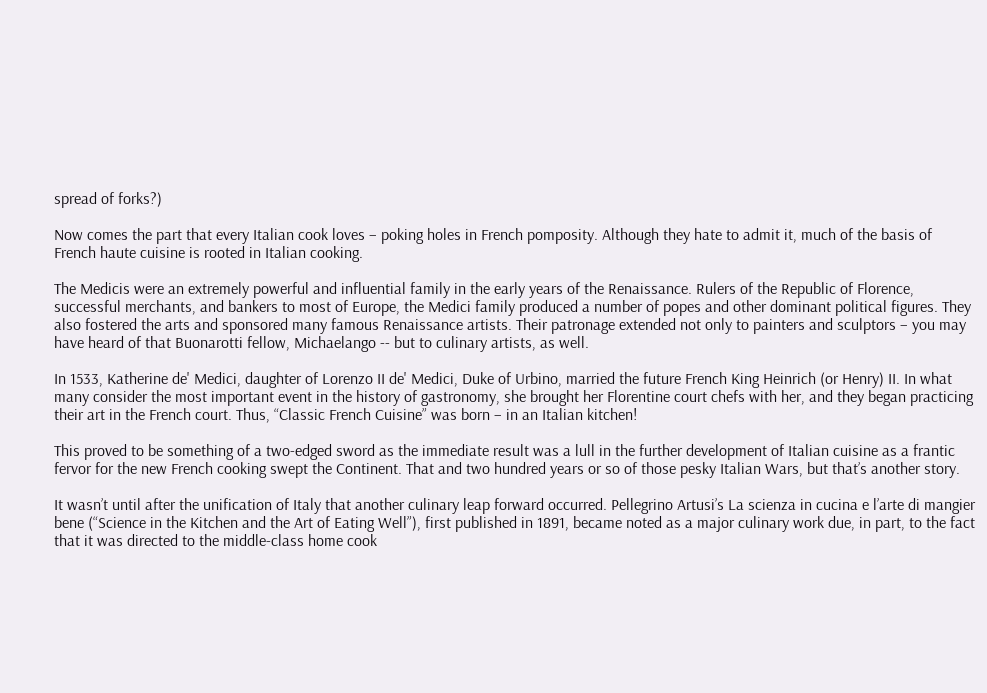spread of forks?)

Now comes the part that every Italian cook loves – poking holes in French pomposity. Although they hate to admit it, much of the basis of French haute cuisine is rooted in Italian cooking.

The Medicis were an extremely powerful and influential family in the early years of the Renaissance. Rulers of the Republic of Florence, successful merchants, and bankers to most of Europe, the Medici family produced a number of popes and other dominant political figures. They also fostered the arts and sponsored many famous Renaissance artists. Their patronage extended not only to painters and sculptors – you may have heard of that Buonarotti fellow, Michaelango -- but to culinary artists, as well.

In 1533, Katherine de' Medici, daughter of Lorenzo II de' Medici, Duke of Urbino, married the future French King Heinrich (or Henry) II. In what many consider the most important event in the history of gastronomy, she brought her Florentine court chefs with her, and they began practicing their art in the French court. Thus, “Classic French Cuisine” was born – in an Italian kitchen!

This proved to be something of a two-edged sword as the immediate result was a lull in the further development of Italian cuisine as a frantic fervor for the new French cooking swept the Continent. That and two hundred years or so of those pesky Italian Wars, but that’s another story.

It wasn’t until after the unification of Italy that another culinary leap forward occurred. Pellegrino Artusi’s La scienza in cucina e l’arte di mangier bene (“Science in the Kitchen and the Art of Eating Well”), first published in 1891, became noted as a major culinary work due, in part, to the fact that it was directed to the middle-class home cook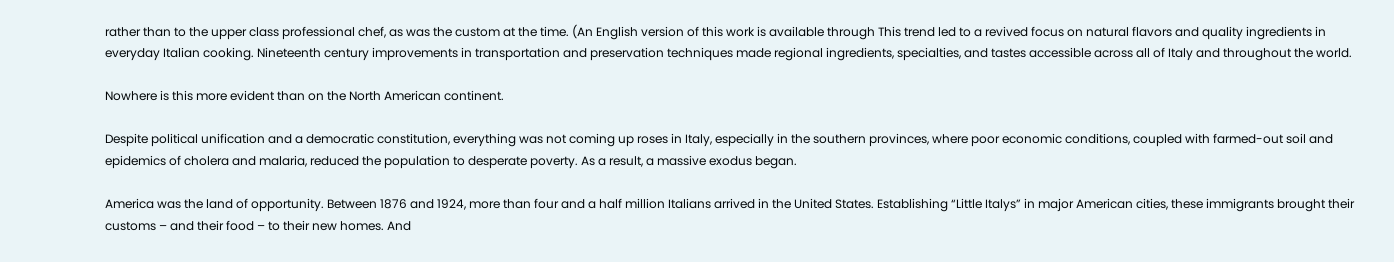rather than to the upper class professional chef, as was the custom at the time. (An English version of this work is available through This trend led to a revived focus on natural flavors and quality ingredients in everyday Italian cooking. Nineteenth century improvements in transportation and preservation techniques made regional ingredients, specialties, and tastes accessible across all of Italy and throughout the world.

Nowhere is this more evident than on the North American continent.

Despite political unification and a democratic constitution, everything was not coming up roses in Italy, especially in the southern provinces, where poor economic conditions, coupled with farmed-out soil and epidemics of cholera and malaria, reduced the population to desperate poverty. As a result, a massive exodus began.

America was the land of opportunity. Between 1876 and 1924, more than four and a half million Italians arrived in the United States. Establishing “Little Italys” in major American cities, these immigrants brought their customs – and their food – to their new homes. And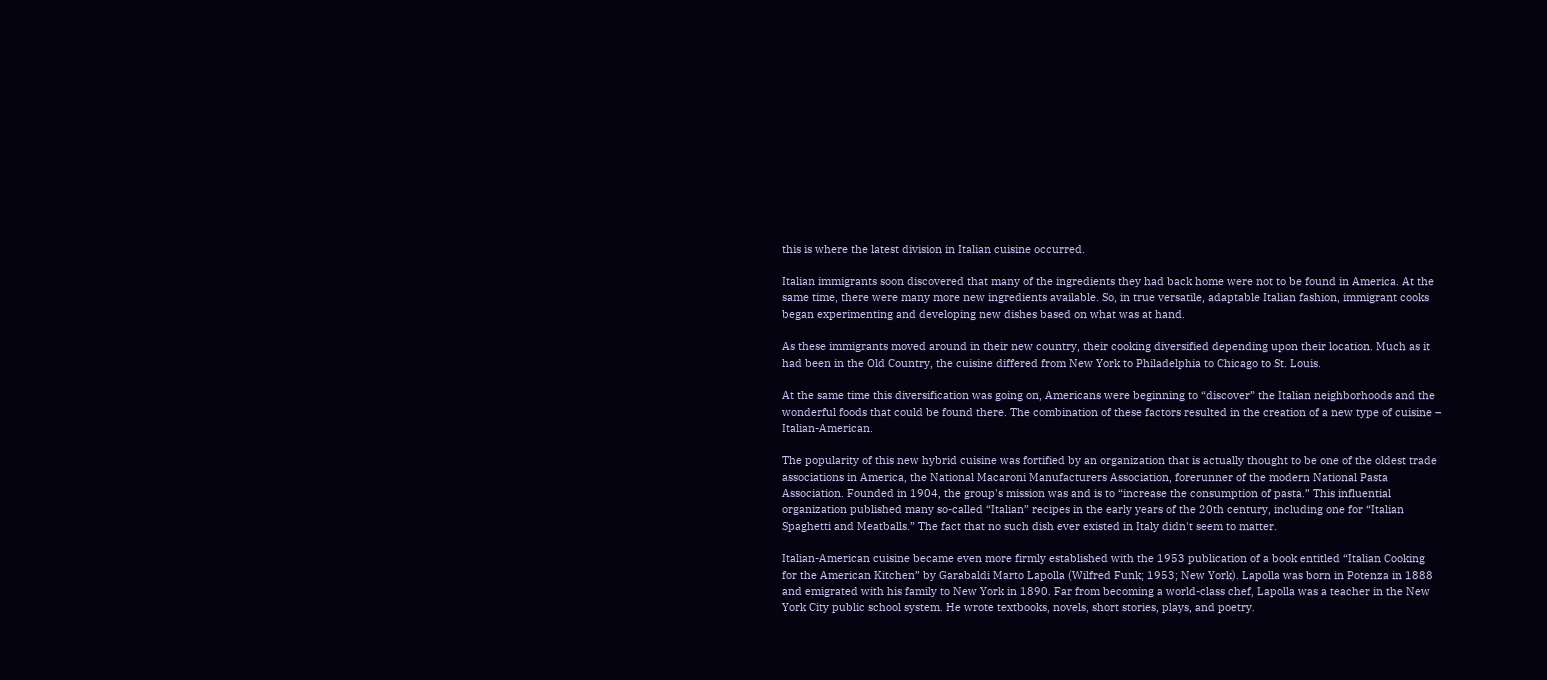this is where the latest division in Italian cuisine occurred.

Italian immigrants soon discovered that many of the ingredients they had back home were not to be found in America. At the same time, there were many more new ingredients available. So, in true versatile, adaptable Italian fashion, immigrant cooks began experimenting and developing new dishes based on what was at hand.

As these immigrants moved around in their new country, their cooking diversified depending upon their location. Much as it had been in the Old Country, the cuisine differed from New York to Philadelphia to Chicago to St. Louis.

At the same time this diversification was going on, Americans were beginning to “discover” the Italian neighborhoods and the wonderful foods that could be found there. The combination of these factors resulted in the creation of a new type of cuisine – Italian-American.

The popularity of this new hybrid cuisine was fortified by an organization that is actually thought to be one of the oldest trade associations in America, the National Macaroni Manufacturers Association, forerunner of the modern National Pasta Association. Founded in 1904, the group's mission was and is to “increase the consumption of pasta.” This influential organization published many so-called “Italian” recipes in the early years of the 20th century, including one for “Italian Spaghetti and Meatballs.” The fact that no such dish ever existed in Italy didn't seem to matter.

Italian-American cuisine became even more firmly established with the 1953 publication of a book entitled “Italian Cooking for the American Kitchen” by Garabaldi Marto Lapolla (Wilfred Funk; 1953; New York). Lapolla was born in Potenza in 1888 and emigrated with his family to New York in 1890. Far from becoming a world-class chef, Lapolla was a teacher in the New York City public school system. He wrote textbooks, novels, short stories, plays, and poetry.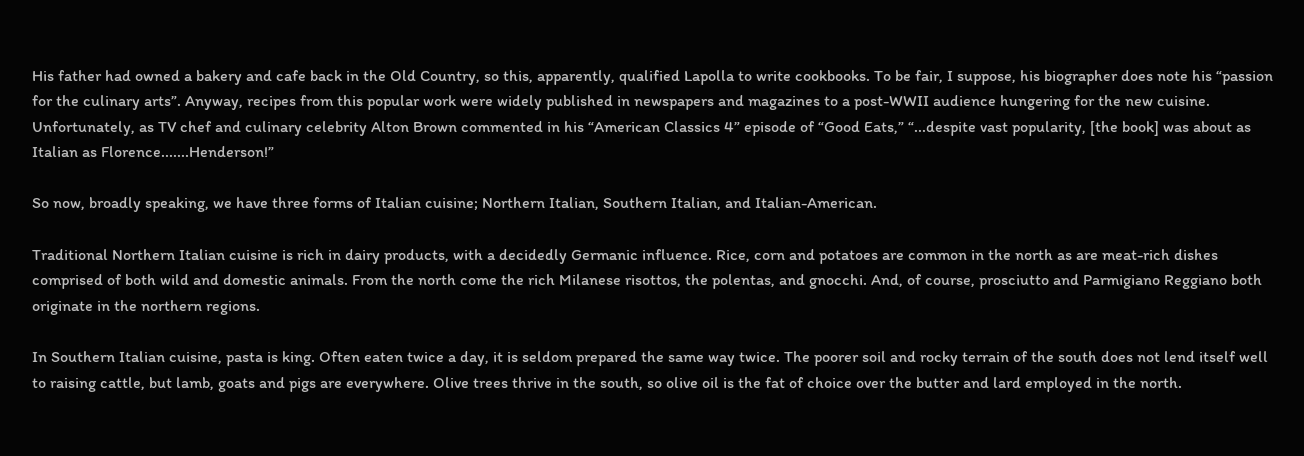His father had owned a bakery and cafe back in the Old Country, so this, apparently, qualified Lapolla to write cookbooks. To be fair, I suppose, his biographer does note his “passion for the culinary arts”. Anyway, recipes from this popular work were widely published in newspapers and magazines to a post-WWII audience hungering for the new cuisine. Unfortunately, as TV chef and culinary celebrity Alton Brown commented in his “American Classics 4” episode of “Good Eats,” “...despite vast popularity, [the book] was about as Italian as Florence.......Henderson!”

So now, broadly speaking, we have three forms of Italian cuisine; Northern Italian, Southern Italian, and Italian-American.

Traditional Northern Italian cuisine is rich in dairy products, with a decidedly Germanic influence. Rice, corn and potatoes are common in the north as are meat-rich dishes comprised of both wild and domestic animals. From the north come the rich Milanese risottos, the polentas, and gnocchi. And, of course, prosciutto and Parmigiano Reggiano both originate in the northern regions.

In Southern Italian cuisine, pasta is king. Often eaten twice a day, it is seldom prepared the same way twice. The poorer soil and rocky terrain of the south does not lend itself well to raising cattle, but lamb, goats and pigs are everywhere. Olive trees thrive in the south, so olive oil is the fat of choice over the butter and lard employed in the north.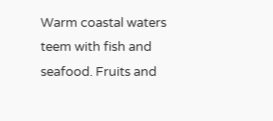Warm coastal waters teem with fish and seafood. Fruits and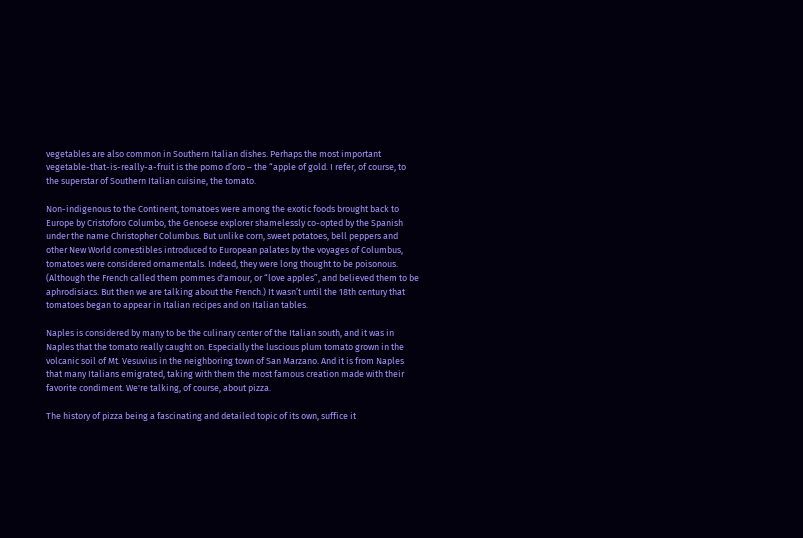vegetables are also common in Southern Italian dishes. Perhaps the most important vegetable-that-is-really-a-fruit is the pomo d’oro – the “apple of gold. I refer, of course, to the superstar of Southern Italian cuisine, the tomato.

Non-indigenous to the Continent, tomatoes were among the exotic foods brought back to Europe by Cristoforo Columbo, the Genoese explorer shamelessly co-opted by the Spanish under the name Christopher Columbus. But unlike corn, sweet potatoes, bell peppers and other New World comestibles introduced to European palates by the voyages of Columbus, tomatoes were considered ornamentals. Indeed, they were long thought to be poisonous. (Although the French called them pommes d'amour, or “love apples”, and believed them to be aphrodisiacs. But then we are talking about the French.) It wasn’t until the 18th century that tomatoes began to appear in Italian recipes and on Italian tables.

Naples is considered by many to be the culinary center of the Italian south, and it was in Naples that the tomato really caught on. Especially the luscious plum tomato grown in the volcanic soil of Mt. Vesuvius in the neighboring town of San Marzano. And it is from Naples that many Italians emigrated, taking with them the most famous creation made with their favorite condiment. We're talking, of course, about pizza.

The history of pizza being a fascinating and detailed topic of its own, suffice it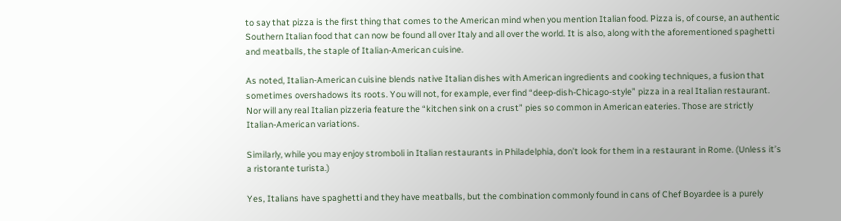to say that pizza is the first thing that comes to the American mind when you mention Italian food. Pizza is, of course, an authentic Southern Italian food that can now be found all over Italy and all over the world. It is also, along with the aforementioned spaghetti and meatballs, the staple of Italian-American cuisine.

As noted, Italian-American cuisine blends native Italian dishes with American ingredients and cooking techniques, a fusion that sometimes overshadows its roots. You will not, for example, ever find “deep-dish-Chicago-style” pizza in a real Italian restaurant. Nor will any real Italian pizzeria feature the “kitchen sink on a crust” pies so common in American eateries. Those are strictly Italian-American variations.

Similarly, while you may enjoy stromboli in Italian restaurants in Philadelphia, don’t look for them in a restaurant in Rome. (Unless it’s a ristorante turista.)

Yes, Italians have spaghetti and they have meatballs, but the combination commonly found in cans of Chef Boyardee is a purely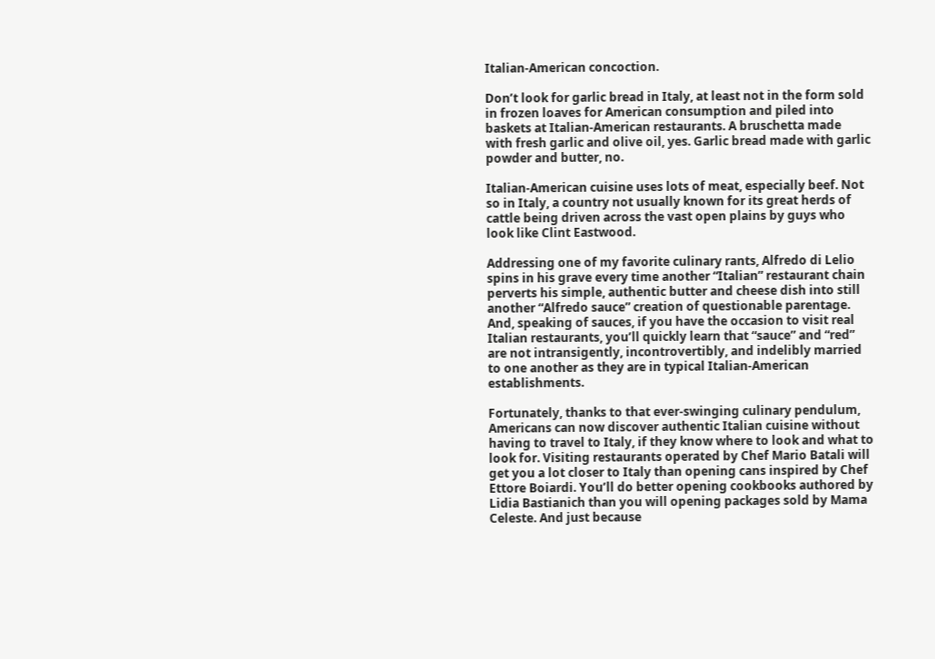Italian-American concoction.

Don’t look for garlic bread in Italy, at least not in the form sold in frozen loaves for American consumption and piled into baskets at Italian-American restaurants. A bruschetta made with fresh garlic and olive oil, yes. Garlic bread made with garlic powder and butter, no.

Italian-American cuisine uses lots of meat, especially beef. Not so in Italy, a country not usually known for its great herds of cattle being driven across the vast open plains by guys who look like Clint Eastwood.

Addressing one of my favorite culinary rants, Alfredo di Lelio spins in his grave every time another “Italian” restaurant chain perverts his simple, authentic butter and cheese dish into still another “Alfredo sauce” creation of questionable parentage. And, speaking of sauces, if you have the occasion to visit real Italian restaurants, you’ll quickly learn that “sauce” and “red” are not intransigently, incontrovertibly, and indelibly married to one another as they are in typical Italian-American establishments.

Fortunately, thanks to that ever-swinging culinary pendulum, Americans can now discover authentic Italian cuisine without having to travel to Italy, if they know where to look and what to look for. Visiting restaurants operated by Chef Mario Batali will get you a lot closer to Italy than opening cans inspired by Chef Ettore Boiardi. You’ll do better opening cookbooks authored by Lidia Bastianich than you will opening packages sold by Mama Celeste. And just because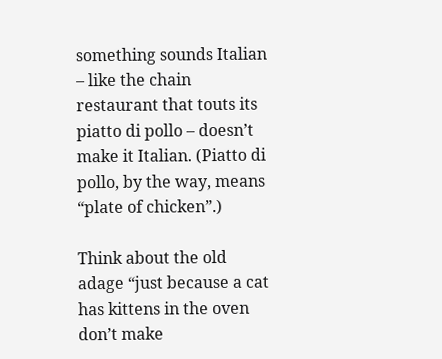something sounds Italian – like the chain restaurant that touts its piatto di pollo – doesn’t make it Italian. (Piatto di pollo, by the way, means “plate of chicken”.)

Think about the old adage “just because a cat has kittens in the oven don’t make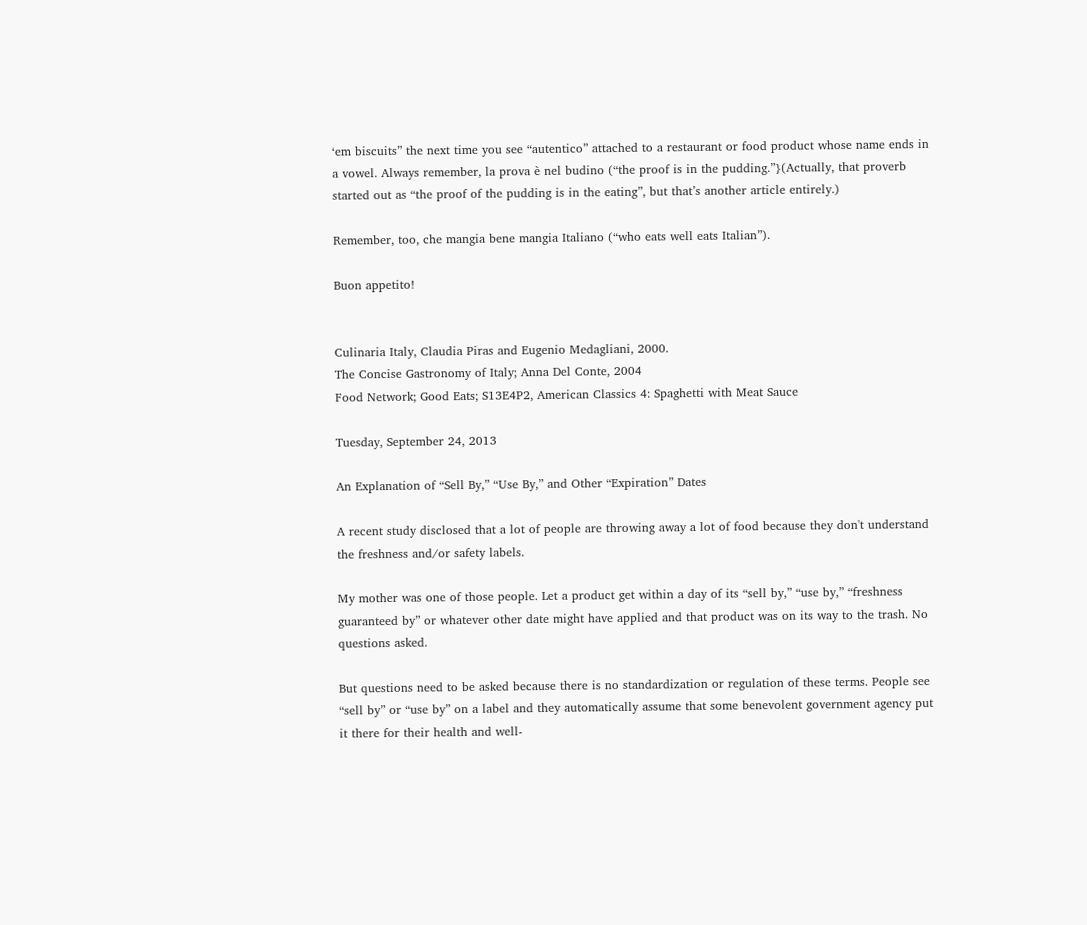‘em biscuits” the next time you see “autentico” attached to a restaurant or food product whose name ends in a vowel. Always remember, la prova è nel budino (“the proof is in the pudding.”}(Actually, that proverb started out as “the proof of the pudding is in the eating”, but that’s another article entirely.)

Remember, too, che mangia bene mangia Italiano (“who eats well eats Italian”).

Buon appetito!


Culinaria Italy, Claudia Piras and Eugenio Medagliani, 2000.
The Concise Gastronomy of Italy; Anna Del Conte, 2004
Food Network; Good Eats; S13E4P2, American Classics 4: Spaghetti with Meat Sauce

Tuesday, September 24, 2013

An Explanation of “Sell By,” “Use By,” and Other “Expiration” Dates

A recent study disclosed that a lot of people are throwing away a lot of food because they don't understand the freshness and/or safety labels.

My mother was one of those people. Let a product get within a day of its “sell by,” “use by,” “freshness guaranteed by” or whatever other date might have applied and that product was on its way to the trash. No questions asked.

But questions need to be asked because there is no standardization or regulation of these terms. People see “sell by” or “use by” on a label and they automatically assume that some benevolent government agency put it there for their health and well-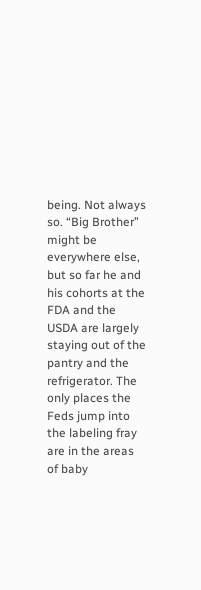being. Not always so. “Big Brother” might be everywhere else, but so far he and his cohorts at the FDA and the USDA are largely staying out of the pantry and the refrigerator. The only places the Feds jump into the labeling fray are in the areas of baby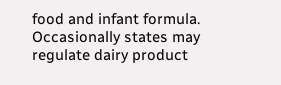food and infant formula. Occasionally states may regulate dairy product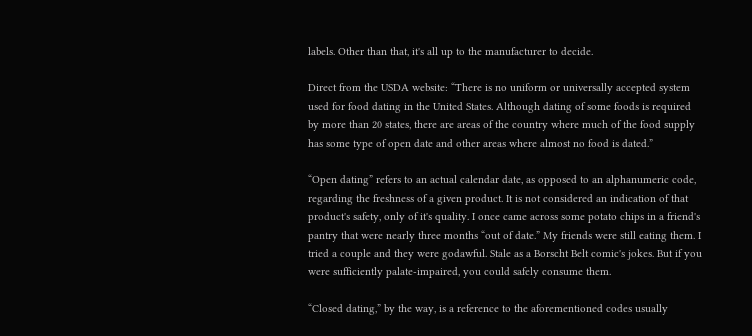labels. Other than that, it's all up to the manufacturer to decide.

Direct from the USDA website: “There is no uniform or universally accepted system used for food dating in the United States. Although dating of some foods is required by more than 20 states, there are areas of the country where much of the food supply has some type of open date and other areas where almost no food is dated.”

“Open dating” refers to an actual calendar date, as opposed to an alphanumeric code, regarding the freshness of a given product. It is not considered an indication of that product's safety, only of it's quality. I once came across some potato chips in a friend's pantry that were nearly three months “out of date.” My friends were still eating them. I tried a couple and they were godawful. Stale as a Borscht Belt comic's jokes. But if you were sufficiently palate-impaired, you could safely consume them.

“Closed dating,” by the way, is a reference to the aforementioned codes usually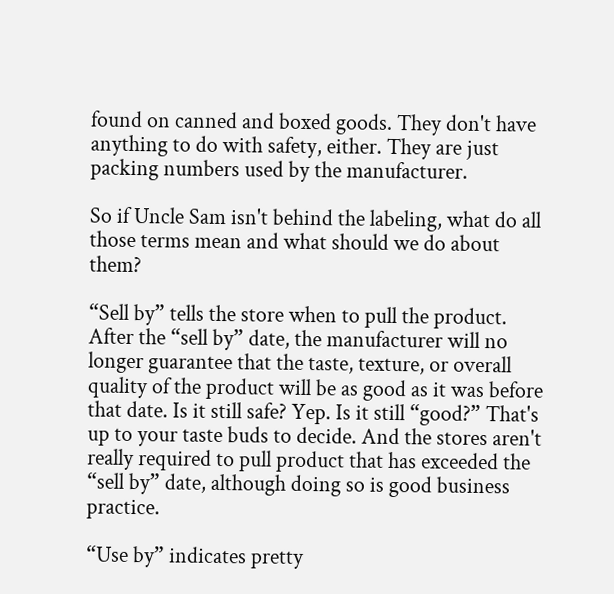found on canned and boxed goods. They don't have anything to do with safety, either. They are just packing numbers used by the manufacturer.

So if Uncle Sam isn't behind the labeling, what do all those terms mean and what should we do about them?

“Sell by” tells the store when to pull the product. After the “sell by” date, the manufacturer will no longer guarantee that the taste, texture, or overall quality of the product will be as good as it was before that date. Is it still safe? Yep. Is it still “good?” That's up to your taste buds to decide. And the stores aren't really required to pull product that has exceeded the “sell by” date, although doing so is good business practice.

“Use by” indicates pretty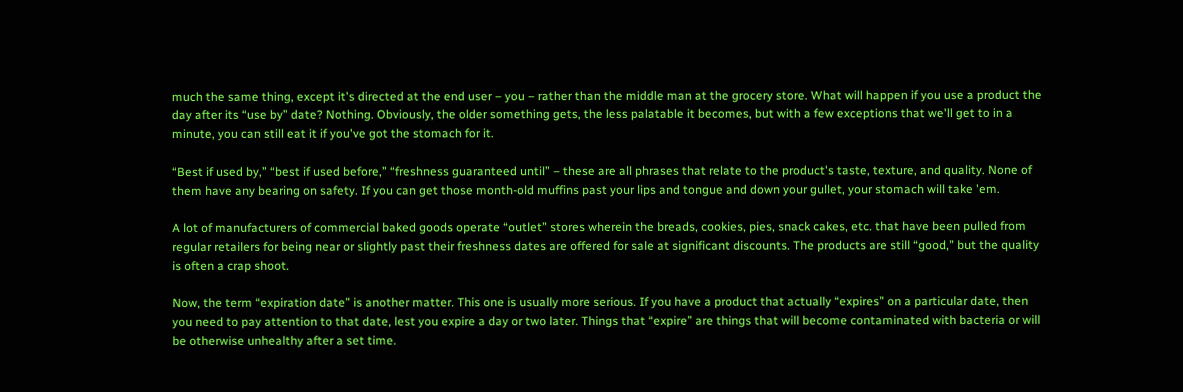much the same thing, except it's directed at the end user – you – rather than the middle man at the grocery store. What will happen if you use a product the day after its “use by” date? Nothing. Obviously, the older something gets, the less palatable it becomes, but with a few exceptions that we'll get to in a minute, you can still eat it if you've got the stomach for it.

“Best if used by,” “best if used before,” “freshness guaranteed until” – these are all phrases that relate to the product's taste, texture, and quality. None of them have any bearing on safety. If you can get those month-old muffins past your lips and tongue and down your gullet, your stomach will take 'em.

A lot of manufacturers of commercial baked goods operate “outlet” stores wherein the breads, cookies, pies, snack cakes, etc. that have been pulled from regular retailers for being near or slightly past their freshness dates are offered for sale at significant discounts. The products are still “good,” but the quality is often a crap shoot.

Now, the term “expiration date” is another matter. This one is usually more serious. If you have a product that actually “expires” on a particular date, then you need to pay attention to that date, lest you expire a day or two later. Things that “expire” are things that will become contaminated with bacteria or will be otherwise unhealthy after a set time.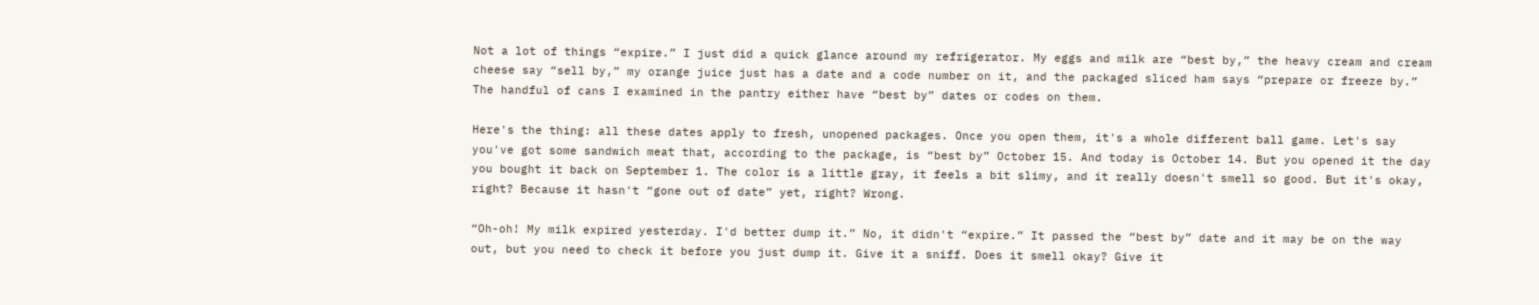Not a lot of things “expire.” I just did a quick glance around my refrigerator. My eggs and milk are “best by,” the heavy cream and cream cheese say “sell by,” my orange juice just has a date and a code number on it, and the packaged sliced ham says “prepare or freeze by.” The handful of cans I examined in the pantry either have “best by” dates or codes on them.

Here's the thing: all these dates apply to fresh, unopened packages. Once you open them, it's a whole different ball game. Let's say you've got some sandwich meat that, according to the package, is “best by” October 15. And today is October 14. But you opened it the day you bought it back on September 1. The color is a little gray, it feels a bit slimy, and it really doesn't smell so good. But it's okay, right? Because it hasn't “gone out of date” yet, right? Wrong.

“Oh-oh! My milk expired yesterday. I'd better dump it.” No, it didn't “expire.” It passed the “best by” date and it may be on the way out, but you need to check it before you just dump it. Give it a sniff. Does it smell okay? Give it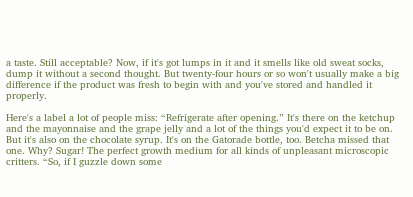a taste. Still acceptable? Now, if it's got lumps in it and it smells like old sweat socks, dump it without a second thought. But twenty-four hours or so won't usually make a big difference if the product was fresh to begin with and you've stored and handled it properly.

Here's a label a lot of people miss: “Refrigerate after opening.” It's there on the ketchup and the mayonnaise and the grape jelly and a lot of the things you'd expect it to be on. But it's also on the chocolate syrup. It's on the Gatorade bottle, too. Betcha missed that one. Why? Sugar! The perfect growth medium for all kinds of unpleasant microscopic critters. “So, if I guzzle down some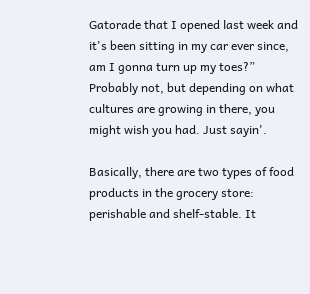Gatorade that I opened last week and it's been sitting in my car ever since, am I gonna turn up my toes?” Probably not, but depending on what cultures are growing in there, you might wish you had. Just sayin'.

Basically, there are two types of food products in the grocery store: perishable and shelf-stable. It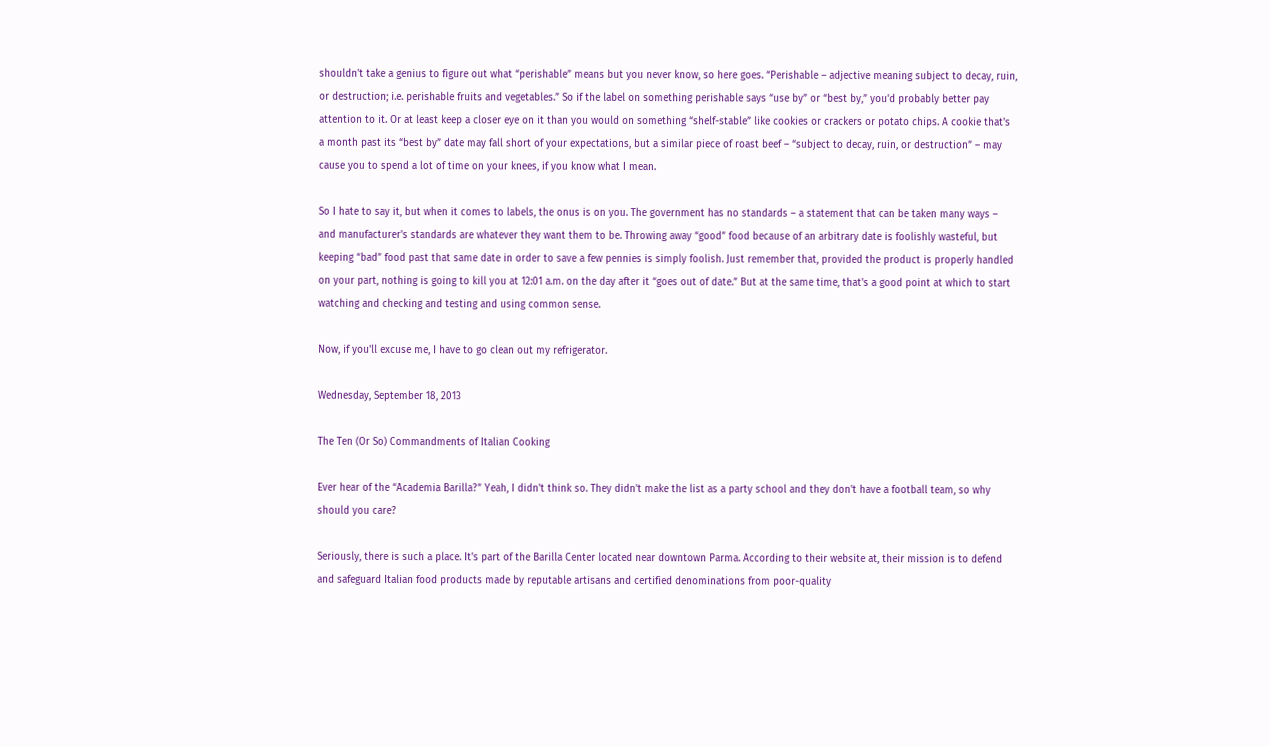shouldn't take a genius to figure out what “perishable” means but you never know, so here goes. “Perishable – adjective meaning subject to decay, ruin, or destruction; i.e. perishable fruits and vegetables.” So if the label on something perishable says “use by” or “best by,” you'd probably better pay attention to it. Or at least keep a closer eye on it than you would on something “shelf-stable” like cookies or crackers or potato chips. A cookie that's a month past its “best by” date may fall short of your expectations, but a similar piece of roast beef – “subject to decay, ruin, or destruction” – may cause you to spend a lot of time on your knees, if you know what I mean.

So I hate to say it, but when it comes to labels, the onus is on you. The government has no standards – a statement that can be taken many ways – and manufacturer's standards are whatever they want them to be. Throwing away “good” food because of an arbitrary date is foolishly wasteful, but keeping “bad” food past that same date in order to save a few pennies is simply foolish. Just remember that, provided the product is properly handled on your part, nothing is going to kill you at 12:01 a.m. on the day after it “goes out of date.” But at the same time, that's a good point at which to start watching and checking and testing and using common sense.

Now, if you'll excuse me, I have to go clean out my refrigerator.

Wednesday, September 18, 2013

The Ten (Or So) Commandments of Italian Cooking

Ever hear of the “Academia Barilla?” Yeah, I didn't think so. They didn't make the list as a party school and they don't have a football team, so why should you care?

Seriously, there is such a place. It's part of the Barilla Center located near downtown Parma. According to their website at, their mission is to defend and safeguard Italian food products made by reputable artisans and certified denominations from poor-quality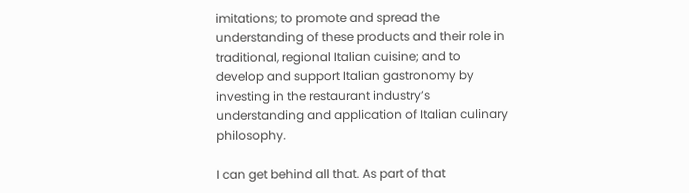imitations; to promote and spread the understanding of these products and their role in traditional, regional Italian cuisine; and to develop and support Italian gastronomy by investing in the restaurant industry’s understanding and application of Italian culinary philosophy.

I can get behind all that. As part of that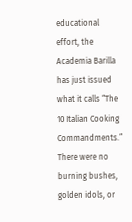educational effort, the Academia Barilla has just issued what it calls “The 10 Italian Cooking Commandments.” There were no burning bushes, golden idols, or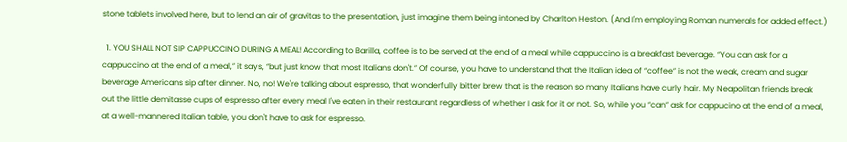stone tablets involved here, but to lend an air of gravitas to the presentation, just imagine them being intoned by Charlton Heston. (And I'm employing Roman numerals for added effect.)

  1. YOU SHALL NOT SIP CAPPUCCINO DURING A MEAL! According to Barilla, coffee is to be served at the end of a meal while cappuccino is a breakfast beverage. “You can ask for a cappuccino at the end of a meal,” it says, “but just know that most Italians don't.” Of course, you have to understand that the Italian idea of “coffee” is not the weak, cream and sugar beverage Americans sip after dinner. No, no! We're talking about espresso, that wonderfully bitter brew that is the reason so many Italians have curly hair. My Neapolitan friends break out the little demitasse cups of espresso after every meal I've eaten in their restaurant regardless of whether I ask for it or not. So, while you “can” ask for cappucino at the end of a meal, at a well-mannered Italian table, you don't have to ask for espresso.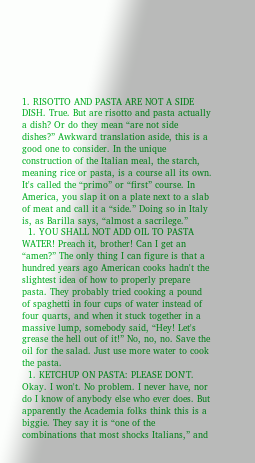1. RISOTTO AND PASTA ARE NOT A SIDE DISH. True. But are risotto and pasta actually a dish? Or do they mean “are not side dishes?” Awkward translation aside, this is a good one to consider. In the unique construction of the Italian meal, the starch, meaning rice or pasta, is a course all its own. It's called the “primo” or “first” course. In America, you slap it on a plate next to a slab of meat and call it a “side.” Doing so in Italy is, as Barilla says, “almost a sacrilege.”
  1. YOU SHALL NOT ADD OIL TO PASTA WATER! Preach it, brother! Can I get an “amen?” The only thing I can figure is that a hundred years ago American cooks hadn't the slightest idea of how to properly prepare pasta. They probably tried cooking a pound of spaghetti in four cups of water instead of four quarts, and when it stuck together in a massive lump, somebody said, “Hey! Let's grease the hell out of it!” No, no, no. Save the oil for the salad. Just use more water to cook the pasta.
  1. KETCHUP ON PASTA: PLEASE DON'T. Okay. I won't. No problem. I never have, nor do I know of anybody else who ever does. But apparently the Academia folks think this is a biggie. They say it is “one of the combinations that most shocks Italians,” and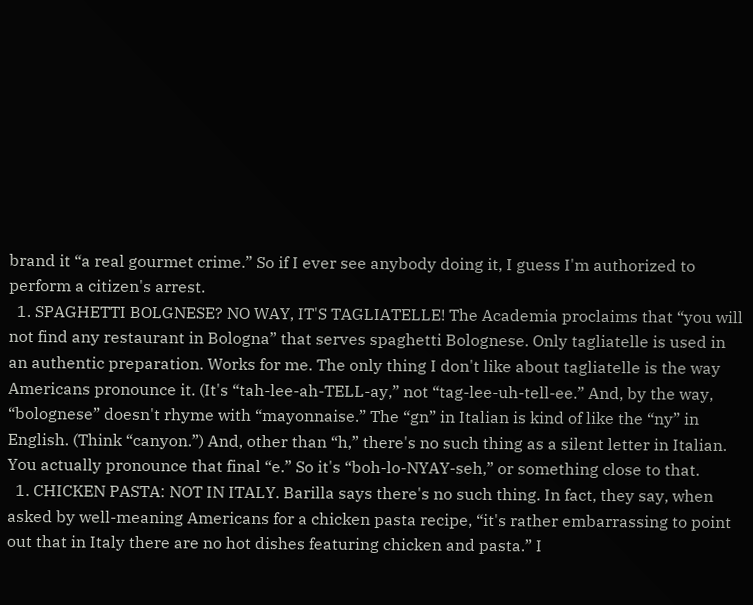brand it “a real gourmet crime.” So if I ever see anybody doing it, I guess I'm authorized to perform a citizen's arrest.
  1. SPAGHETTI BOLGNESE? NO WAY, IT'S TAGLIATELLE! The Academia proclaims that “you will not find any restaurant in Bologna” that serves spaghetti Bolognese. Only tagliatelle is used in an authentic preparation. Works for me. The only thing I don't like about tagliatelle is the way Americans pronounce it. (It's “tah-lee-ah-TELL-ay,” not “tag-lee-uh-tell-ee.” And, by the way, “bolognese” doesn't rhyme with “mayonnaise.” The “gn” in Italian is kind of like the “ny” in English. (Think “canyon.”) And, other than “h,” there's no such thing as a silent letter in Italian. You actually pronounce that final “e.” So it's “boh-lo-NYAY-seh,” or something close to that.
  1. CHICKEN PASTA: NOT IN ITALY. Barilla says there's no such thing. In fact, they say, when asked by well-meaning Americans for a chicken pasta recipe, “it's rather embarrassing to point out that in Italy there are no hot dishes featuring chicken and pasta.” I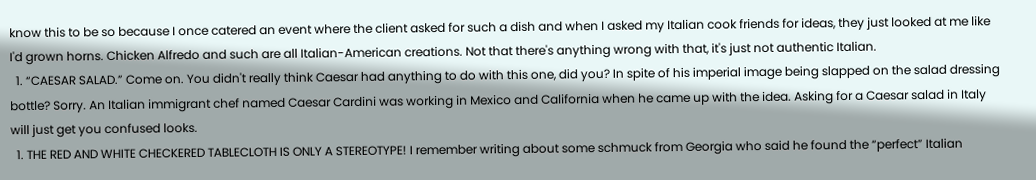know this to be so because I once catered an event where the client asked for such a dish and when I asked my Italian cook friends for ideas, they just looked at me like I'd grown horns. Chicken Alfredo and such are all Italian-American creations. Not that there's anything wrong with that, it's just not authentic Italian.
  1. “CAESAR SALAD.” Come on. You didn't really think Caesar had anything to do with this one, did you? In spite of his imperial image being slapped on the salad dressing bottle? Sorry. An Italian immigrant chef named Caesar Cardini was working in Mexico and California when he came up with the idea. Asking for a Caesar salad in Italy will just get you confused looks.
  1. THE RED AND WHITE CHECKERED TABLECLOTH IS ONLY A STEREOTYPE! I remember writing about some schmuck from Georgia who said he found the “perfect” Italian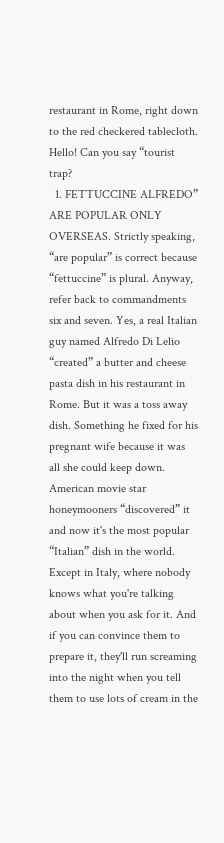restaurant in Rome, right down to the red checkered tablecloth. Hello! Can you say “tourist trap?
  1. FETTUCCINE ALFREDO” ARE POPULAR ONLY OVERSEAS. Strictly speaking, “are popular” is correct because “fettuccine” is plural. Anyway, refer back to commandments six and seven. Yes, a real Italian guy named Alfredo Di Lelio “created” a butter and cheese pasta dish in his restaurant in Rome. But it was a toss away dish. Something he fixed for his pregnant wife because it was all she could keep down. American movie star honeymooners “discovered” it and now it's the most popular “Italian” dish in the world. Except in Italy, where nobody knows what you're talking about when you ask for it. And if you can convince them to prepare it, they'll run screaming into the night when you tell them to use lots of cream in the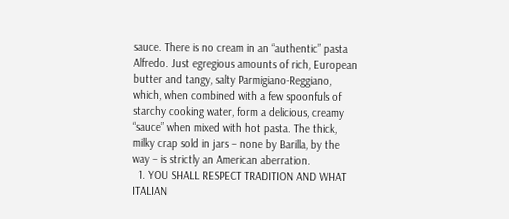sauce. There is no cream in an “authentic” pasta Alfredo. Just egregious amounts of rich, European butter and tangy, salty Parmigiano-Reggiano, which, when combined with a few spoonfuls of starchy cooking water, form a delicious, creamy “sauce” when mixed with hot pasta. The thick, milky crap sold in jars – none by Barilla, by the way – is strictly an American aberration.
  1. YOU SHALL RESPECT TRADITION AND WHAT ITALIAN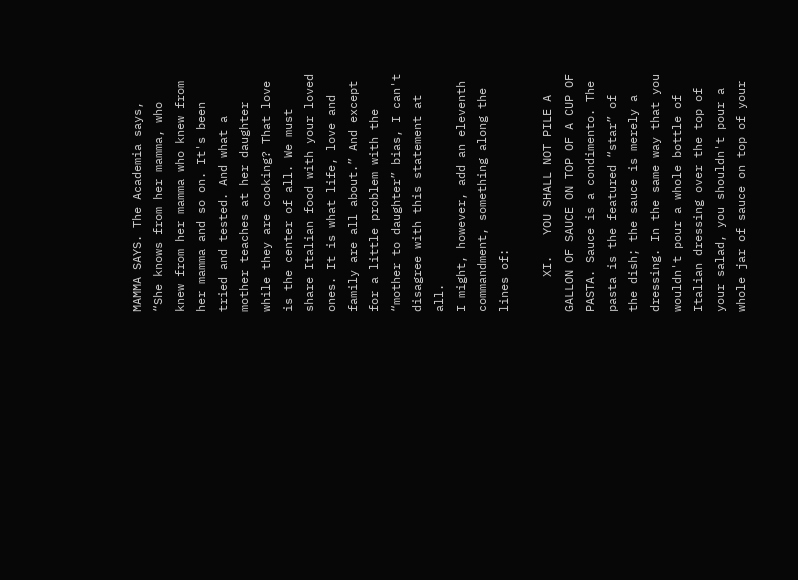MAMMA SAYS. The Academia says, “She knows from her mamma, who knew from her mamma who knew from her mamma and so on. It's been tried and tested. And what a mother teaches at her daughter while they are cooking? That love is the center of all. We must share Italian food with your loved ones. It is what life, love and family are all about.” And except for a little problem with the “mother to daughter” bias, I can't disagree with this statement at all.
I might, however, add an eleventh commandment, something along the lines of:

     XI.   YOU SHALL NOT PILE A GALLON OF SAUCE ON TOP OF A CUP OF PASTA. Sauce is a condimento. The pasta is the featured “star” of the dish; the sauce is merely a dressing. In the same way that you wouldn't pour a whole bottle of Italian dressing over the top of your salad, you shouldn't pour a whole jar of sauce on top of your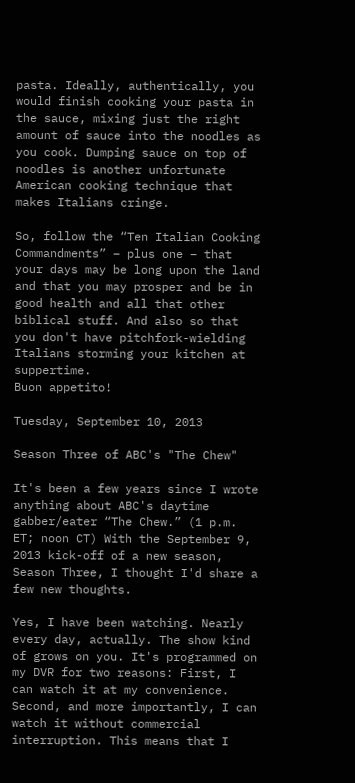pasta. Ideally, authentically, you would finish cooking your pasta in the sauce, mixing just the right amount of sauce into the noodles as you cook. Dumping sauce on top of noodles is another unfortunate American cooking technique that makes Italians cringe.

So, follow the “Ten Italian Cooking Commandments” – plus one – that your days may be long upon the land and that you may prosper and be in good health and all that other biblical stuff. And also so that you don't have pitchfork-wielding Italians storming your kitchen at suppertime.
Buon appetito!

Tuesday, September 10, 2013

Season Three of ABC's "The Chew"

It's been a few years since I wrote anything about ABC's daytime gabber/eater “The Chew.” (1 p.m. ET; noon CT) With the September 9, 2013 kick-off of a new season, Season Three, I thought I'd share a few new thoughts.

Yes, I have been watching. Nearly every day, actually. The show kind of grows on you. It's programmed on my DVR for two reasons: First, I can watch it at my convenience. Second, and more importantly, I can watch it without commercial interruption. This means that I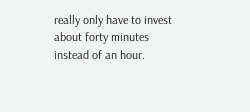really only have to invest about forty minutes instead of an hour.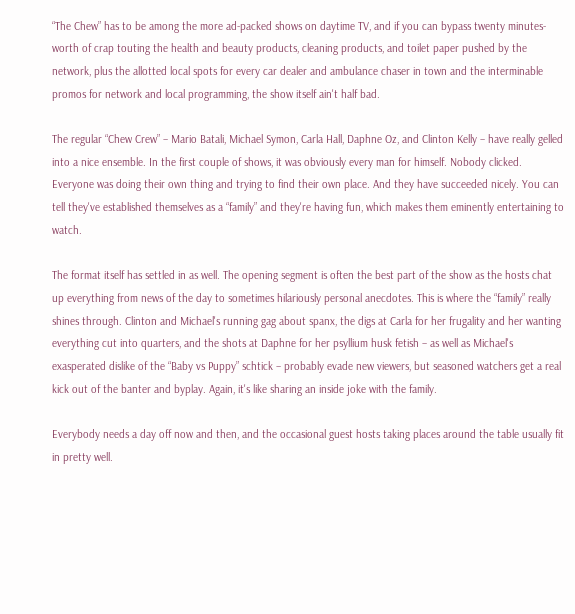“The Chew” has to be among the more ad-packed shows on daytime TV, and if you can bypass twenty minutes-worth of crap touting the health and beauty products, cleaning products, and toilet paper pushed by the network, plus the allotted local spots for every car dealer and ambulance chaser in town and the interminable promos for network and local programming, the show itself ain't half bad.

The regular “Chew Crew” – Mario Batali, Michael Symon, Carla Hall, Daphne Oz, and Clinton Kelly – have really gelled into a nice ensemble. In the first couple of shows, it was obviously every man for himself. Nobody clicked. Everyone was doing their own thing and trying to find their own place. And they have succeeded nicely. You can tell they've established themselves as a “family” and they're having fun, which makes them eminently entertaining to watch.

The format itself has settled in as well. The opening segment is often the best part of the show as the hosts chat up everything from news of the day to sometimes hilariously personal anecdotes. This is where the “family” really shines through. Clinton and Michael's running gag about spanx, the digs at Carla for her frugality and her wanting everything cut into quarters, and the shots at Daphne for her psyllium husk fetish – as well as Michael's exasperated dislike of the “Baby vs Puppy” schtick – probably evade new viewers, but seasoned watchers get a real kick out of the banter and byplay. Again, it's like sharing an inside joke with the family.

Everybody needs a day off now and then, and the occasional guest hosts taking places around the table usually fit in pretty well.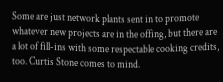Some are just network plants sent in to promote whatever new projects are in the offing, but there are a lot of fill-ins with some respectable cooking credits, too. Curtis Stone comes to mind.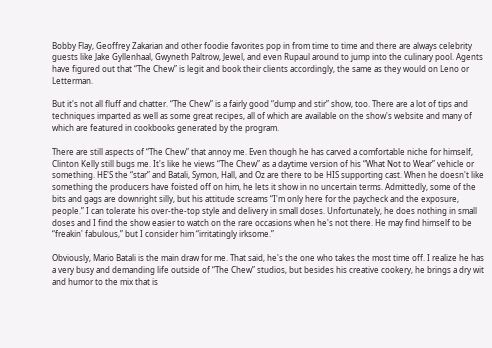Bobby Flay, Geoffrey Zakarian and other foodie favorites pop in from time to time and there are always celebrity guests like Jake Gyllenhaal, Gwyneth Paltrow, Jewel, and even Rupaul around to jump into the culinary pool. Agents have figured out that “The Chew” is legit and book their clients accordingly, the same as they would on Leno or Letterman.

But it's not all fluff and chatter. “The Chew” is a fairly good “dump and stir” show, too. There are a lot of tips and techniques imparted as well as some great recipes, all of which are available on the show's website and many of which are featured in cookbooks generated by the program.

There are still aspects of “The Chew” that annoy me. Even though he has carved a comfortable niche for himself, Clinton Kelly still bugs me. It's like he views “The Chew” as a daytime version of his “What Not to Wear” vehicle or something. HE'S the “star” and Batali, Symon, Hall, and Oz are there to be HIS supporting cast. When he doesn't like something the producers have foisted off on him, he lets it show in no uncertain terms. Admittedly, some of the bits and gags are downright silly, but his attitude screams “I'm only here for the paycheck and the exposure, people.” I can tolerate his over-the-top style and delivery in small doses. Unfortunately, he does nothing in small doses and I find the show easier to watch on the rare occasions when he's not there. He may find himself to be “freakin' fabulous,” but I consider him “irritatingly irksome.”

Obviously, Mario Batali is the main draw for me. That said, he's the one who takes the most time off. I realize he has a very busy and demanding life outside of “The Chew” studios, but besides his creative cookery, he brings a dry wit and humor to the mix that is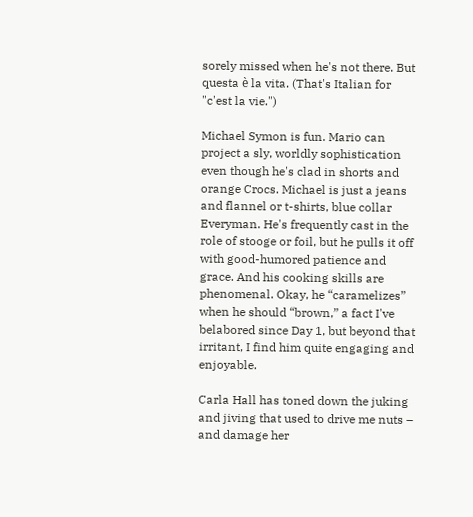sorely missed when he's not there. But questa è la vita. (That's Italian for "c'est la vie.")

Michael Symon is fun. Mario can project a sly, worldly sophistication even though he's clad in shorts and orange Crocs. Michael is just a jeans and flannel or t-shirts, blue collar Everyman. He's frequently cast in the role of stooge or foil, but he pulls it off with good-humored patience and grace. And his cooking skills are phenomenal. Okay, he “caramelizes” when he should “brown,” a fact I've belabored since Day 1, but beyond that irritant, I find him quite engaging and enjoyable.

Carla Hall has toned down the juking and jiving that used to drive me nuts – and damage her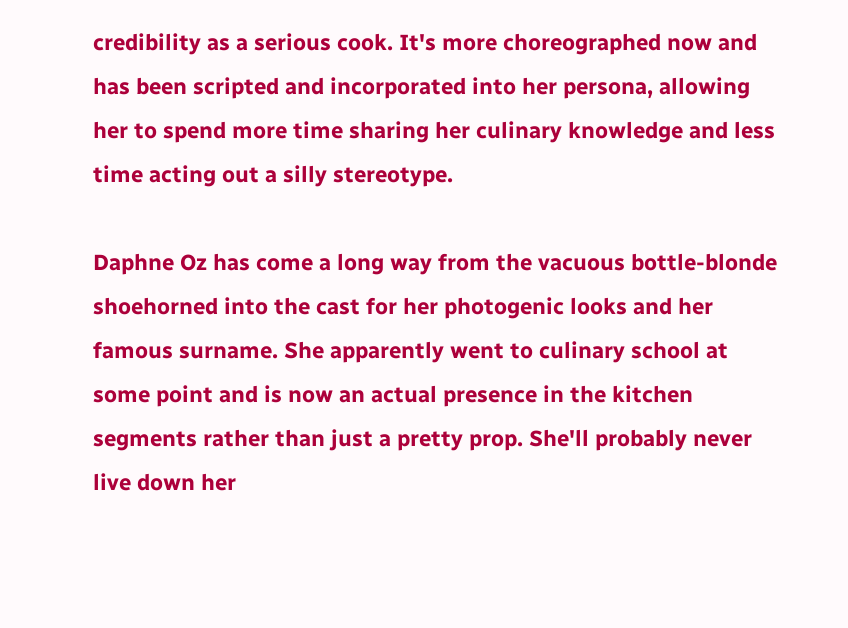credibility as a serious cook. It's more choreographed now and has been scripted and incorporated into her persona, allowing her to spend more time sharing her culinary knowledge and less time acting out a silly stereotype.

Daphne Oz has come a long way from the vacuous bottle-blonde shoehorned into the cast for her photogenic looks and her famous surname. She apparently went to culinary school at some point and is now an actual presence in the kitchen segments rather than just a pretty prop. She'll probably never live down her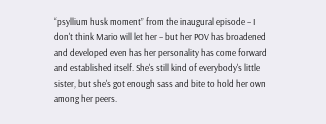“psyllium husk moment” from the inaugural episode – I don't think Mario will let her – but her POV has broadened and developed even has her personality has come forward and established itself. She's still kind of everybody's little sister, but she's got enough sass and bite to hold her own among her peers.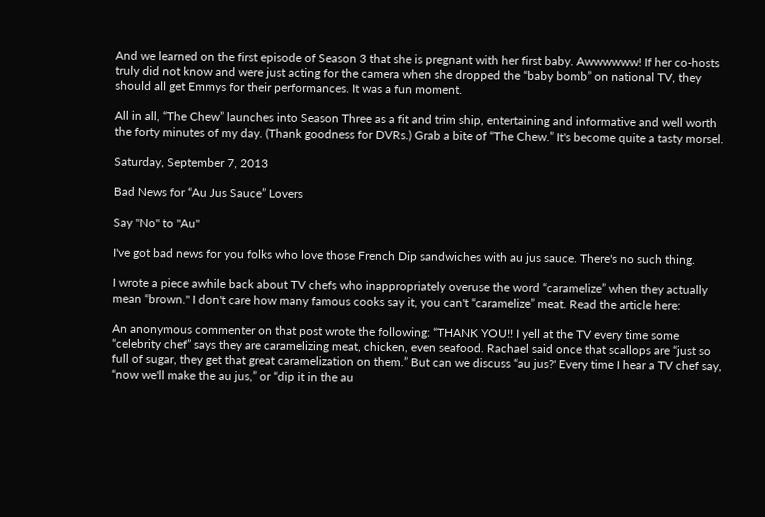And we learned on the first episode of Season 3 that she is pregnant with her first baby. Awwwwww! If her co-hosts truly did not know and were just acting for the camera when she dropped the “baby bomb” on national TV, they should all get Emmys for their performances. It was a fun moment.

All in all, “The Chew” launches into Season Three as a fit and trim ship, entertaining and informative and well worth the forty minutes of my day. (Thank goodness for DVRs.) Grab a bite of “The Chew.” It's become quite a tasty morsel.

Saturday, September 7, 2013

Bad News for “Au Jus Sauce” Lovers

Say "No" to "Au"

I've got bad news for you folks who love those French Dip sandwiches with au jus sauce. There's no such thing.

I wrote a piece awhile back about TV chefs who inappropriately overuse the word “caramelize” when they actually mean “brown." I don't care how many famous cooks say it, you can't “caramelize” meat. Read the article here:

An anonymous commenter on that post wrote the following: “THANK YOU!! I yell at the TV every time some “celebrity chef” says they are caramelizing meat, chicken, even seafood. Rachael said once that scallops are “just so full of sugar, they get that great caramelization on them.” But can we discuss “au jus?' Every time I hear a TV chef say, “now we'll make the au jus,” or “dip it in the au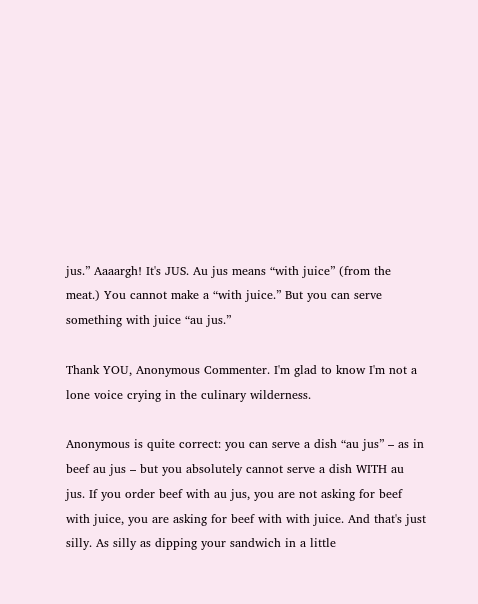jus.” Aaaargh! It's JUS. Au jus means “with juice” (from the meat.) You cannot make a “with juice.” But you can serve something with juice “au jus.”

Thank YOU, Anonymous Commenter. I'm glad to know I'm not a lone voice crying in the culinary wilderness.

Anonymous is quite correct: you can serve a dish “au jus” – as in beef au jus – but you absolutely cannot serve a dish WITH au jus. If you order beef with au jus, you are not asking for beef with juice, you are asking for beef with with juice. And that's just silly. As silly as dipping your sandwich in a little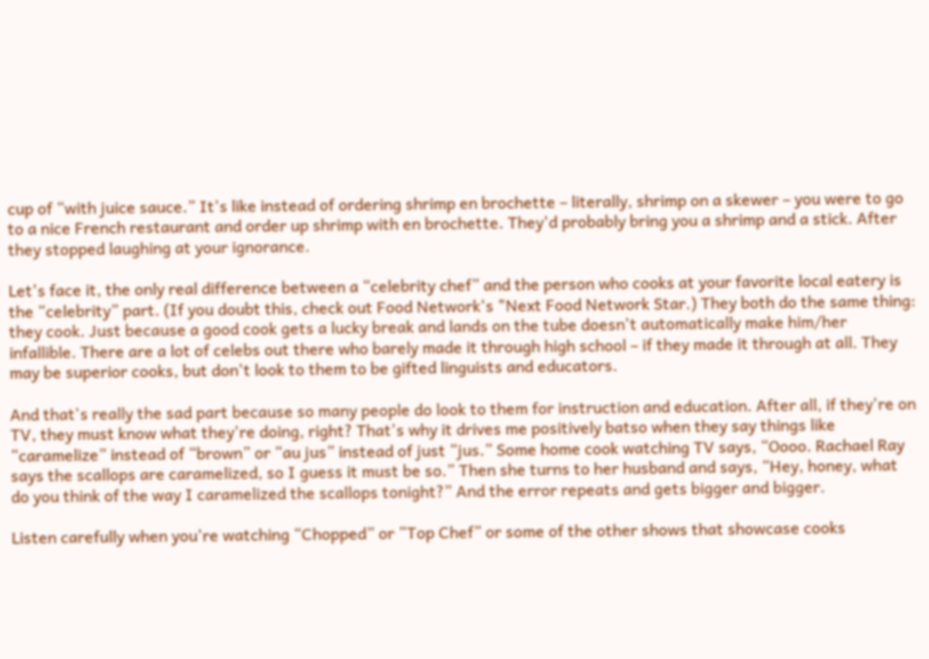cup of “with juice sauce.” It's like instead of ordering shrimp en brochette – literally, shrimp on a skewer – you were to go to a nice French restaurant and order up shrimp with en brochette. They'd probably bring you a shrimp and a stick. After they stopped laughing at your ignorance.

Let's face it, the only real difference between a “celebrity chef” and the person who cooks at your favorite local eatery is the “celebrity” part. (If you doubt this, check out Food Network's "Next Food Network Star.) They both do the same thing: they cook. Just because a good cook gets a lucky break and lands on the tube doesn't automatically make him/her infallible. There are a lot of celebs out there who barely made it through high school – if they made it through at all. They may be superior cooks, but don't look to them to be gifted linguists and educators.

And that's really the sad part because so many people do look to them for instruction and education. After all, if they're on TV, they must know what they're doing, right? That's why it drives me positively batso when they say things like “caramelize” instead of “brown” or “au jus” instead of just “jus.” Some home cook watching TV says, “Oooo. Rachael Ray says the scallops are caramelized, so I guess it must be so.” Then she turns to her husband and says, “Hey, honey, what do you think of the way I caramelized the scallops tonight?” And the error repeats and gets bigger and bigger.

Listen carefully when you're watching “Chopped” or “Top Chef” or some of the other shows that showcase cooks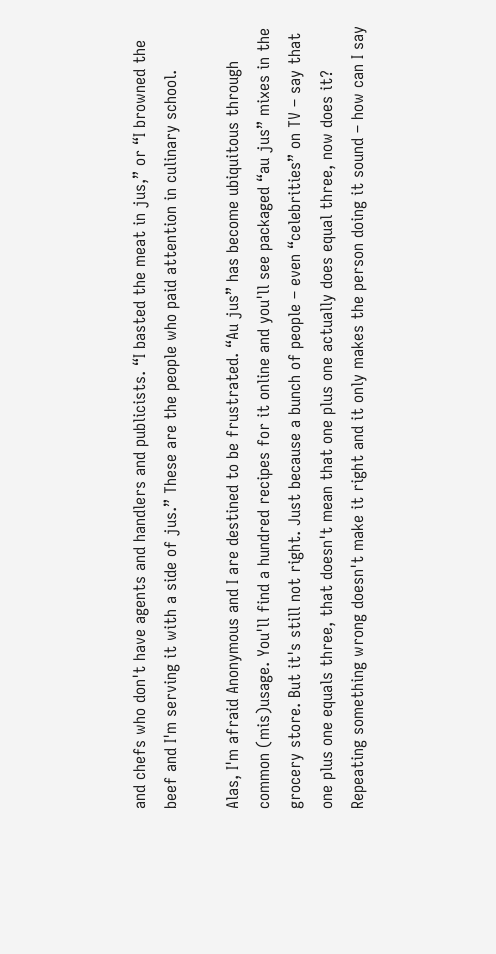and chefs who don't have agents and handlers and publicists. “I basted the meat in jus,” or “I browned the beef and I'm serving it with a side of jus.” These are the people who paid attention in culinary school.

Alas, I'm afraid Anonymous and I are destined to be frustrated. “Au jus” has become ubiquitous through common (mis)usage. You'll find a hundred recipes for it online and you'll see packaged “au jus” mixes in the grocery store. But it's still not right. Just because a bunch of people – even “celebrities” on TV – say that one plus one equals three, that doesn't mean that one plus one actually does equal three, now does it? Repeating something wrong doesn't make it right and it only makes the person doing it sound – how can I say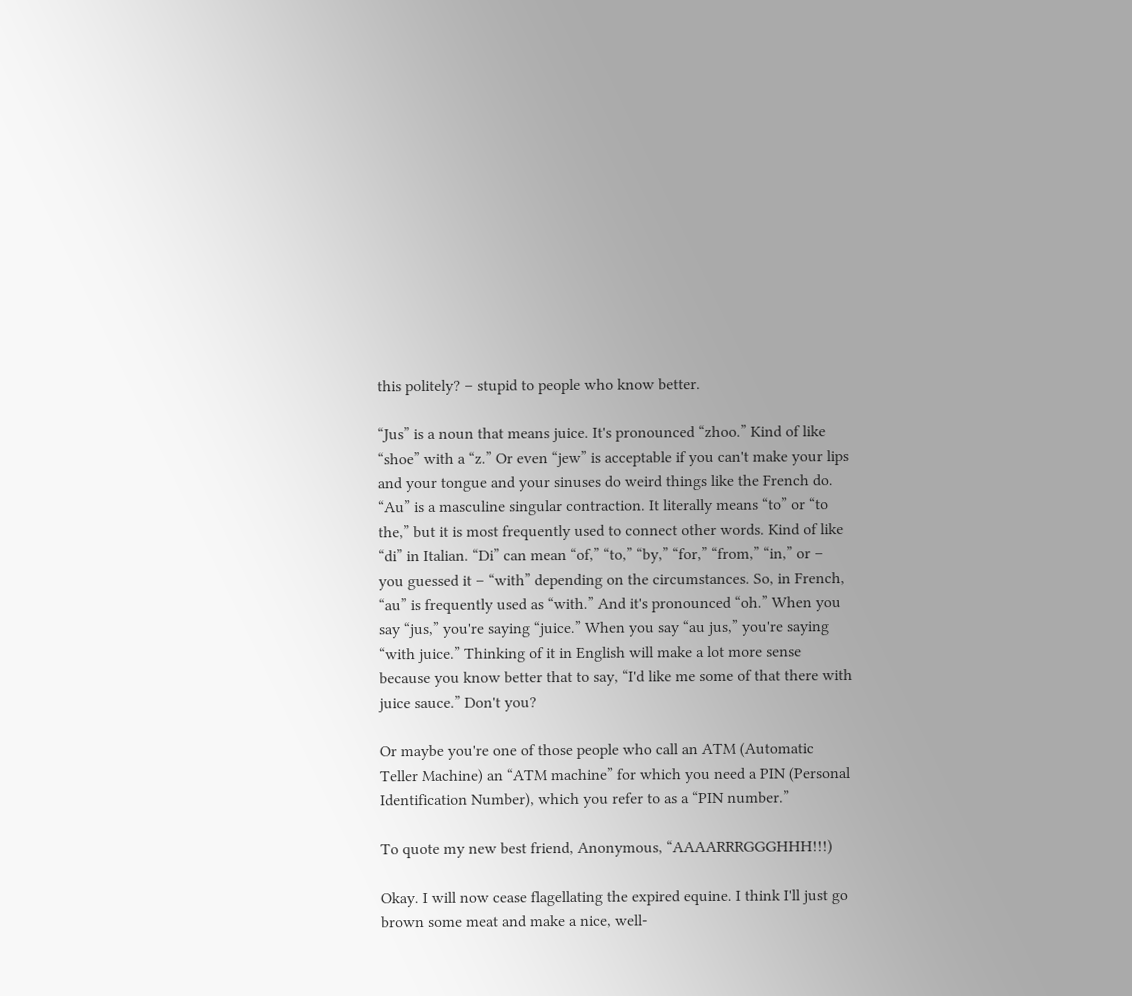this politely? – stupid to people who know better.

“Jus” is a noun that means juice. It's pronounced “zhoo.” Kind of like “shoe” with a “z.” Or even “jew” is acceptable if you can't make your lips and your tongue and your sinuses do weird things like the French do. “Au” is a masculine singular contraction. It literally means “to” or “to the,” but it is most frequently used to connect other words. Kind of like “di” in Italian. “Di” can mean “of,” “to,” “by,” “for,” “from,” “in,” or – you guessed it – “with” depending on the circumstances. So, in French, “au” is frequently used as “with.” And it's pronounced “oh.” When you say “jus,” you're saying “juice.” When you say “au jus,” you're saying “with juice.” Thinking of it in English will make a lot more sense because you know better that to say, “I'd like me some of that there with juice sauce.” Don't you?

Or maybe you're one of those people who call an ATM (Automatic Teller Machine) an “ATM machine” for which you need a PIN (Personal Identification Number), which you refer to as a “PIN number.”

To quote my new best friend, Anonymous, “AAAARRRGGGHHH!!!)

Okay. I will now cease flagellating the expired equine. I think I'll just go brown some meat and make a nice, well-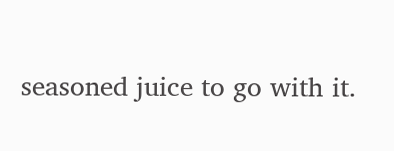seasoned juice to go with it.